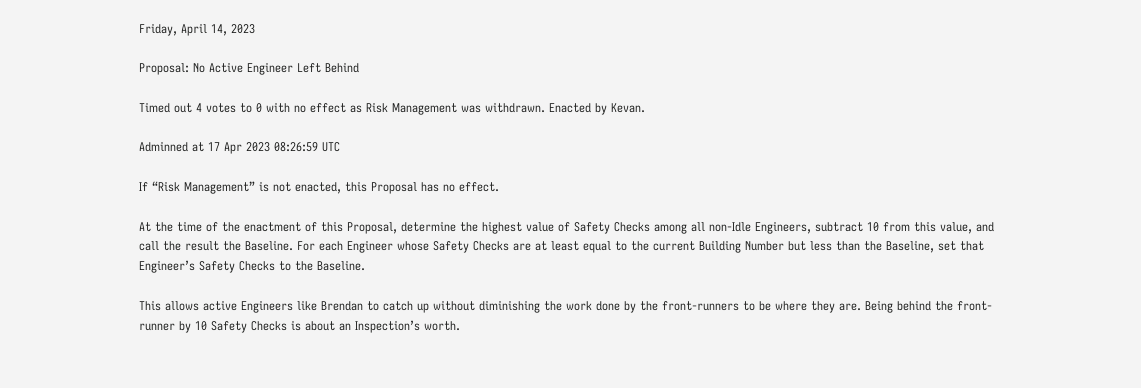Friday, April 14, 2023

Proposal: No Active Engineer Left Behind

Timed out 4 votes to 0 with no effect as Risk Management was withdrawn. Enacted by Kevan.

Adminned at 17 Apr 2023 08:26:59 UTC

If “Risk Management” is not enacted, this Proposal has no effect.

At the time of the enactment of this Proposal, determine the highest value of Safety Checks among all non-Idle Engineers, subtract 10 from this value, and call the result the Baseline. For each Engineer whose Safety Checks are at least equal to the current Building Number but less than the Baseline, set that Engineer’s Safety Checks to the Baseline.

This allows active Engineers like Brendan to catch up without diminishing the work done by the front-runners to be where they are. Being behind the front-runner by 10 Safety Checks is about an Inspection’s worth.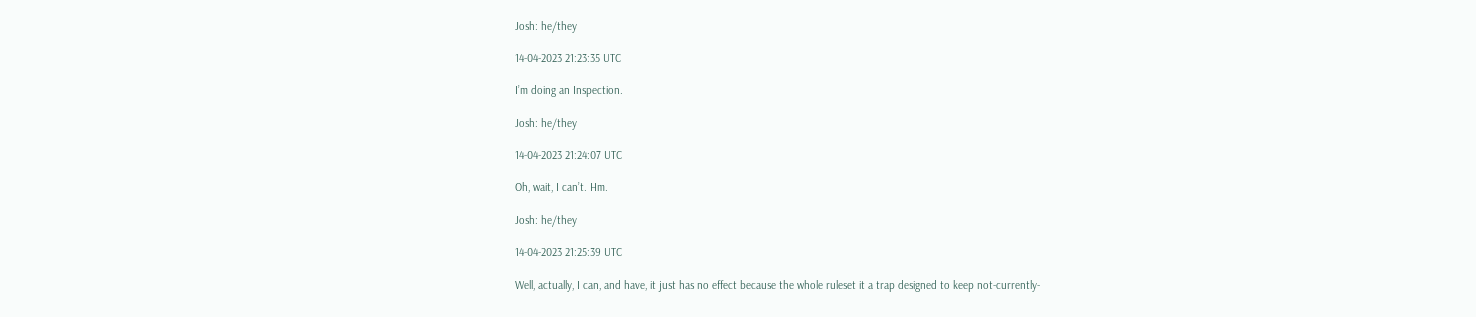Josh: he/they

14-04-2023 21:23:35 UTC

I’m doing an Inspection.

Josh: he/they

14-04-2023 21:24:07 UTC

Oh, wait, I can’t. Hm.

Josh: he/they

14-04-2023 21:25:39 UTC

Well, actually, I can, and have, it just has no effect because the whole ruleset it a trap designed to keep not-currently-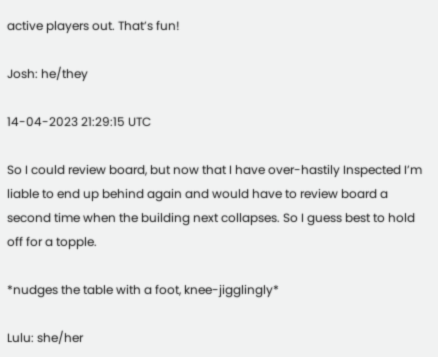active players out. That’s fun!

Josh: he/they

14-04-2023 21:29:15 UTC

So I could review board, but now that I have over-hastily Inspected I’m liable to end up behind again and would have to review board a second time when the building next collapses. So I guess best to hold off for a topple.

*nudges the table with a foot, knee-jigglingly*

Lulu: she/her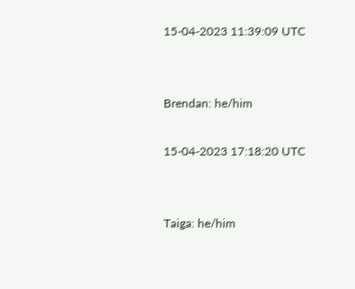15-04-2023 11:39:09 UTC


Brendan: he/him

15-04-2023 17:18:20 UTC


Taiga: he/him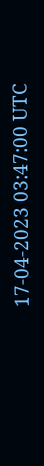17-04-2023 03:47:00 UTC